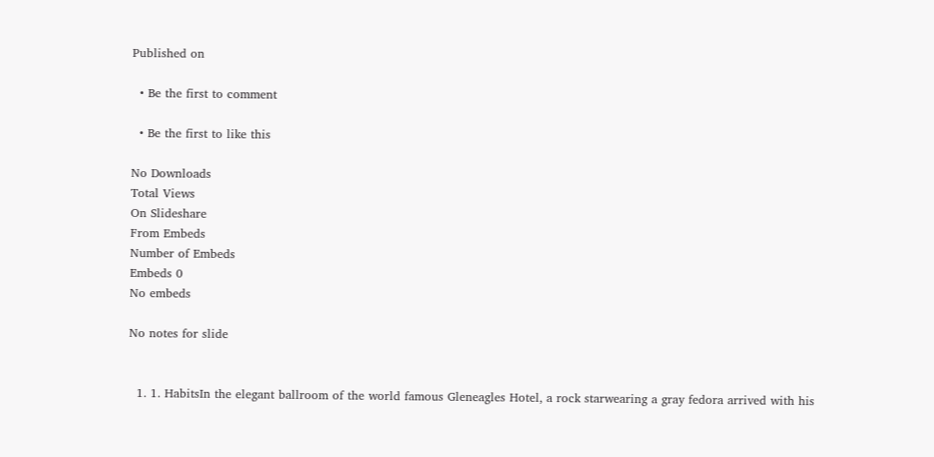Published on

  • Be the first to comment

  • Be the first to like this

No Downloads
Total Views
On Slideshare
From Embeds
Number of Embeds
Embeds 0
No embeds

No notes for slide


  1. 1. HabitsIn the elegant ballroom of the world famous Gleneagles Hotel, a rock starwearing a gray fedora arrived with his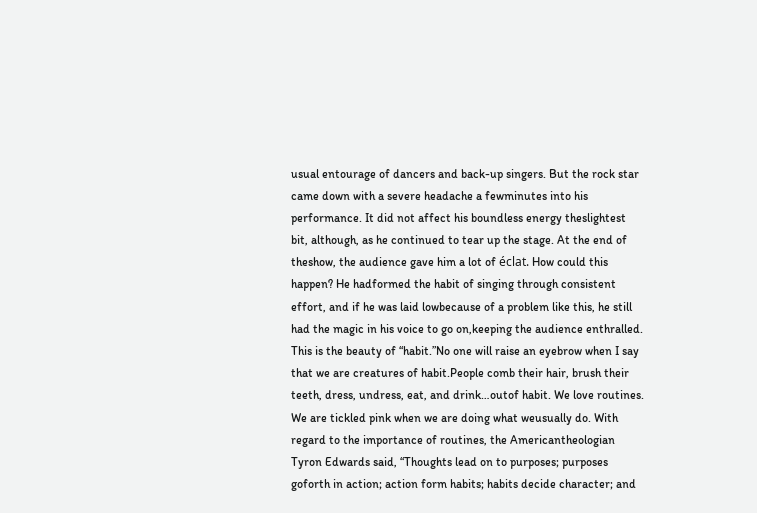usual entourage of dancers and back-up singers. But the rock star came down with a severe headache a fewminutes into his performance. It did not affect his boundless energy theslightest bit, although, as he continued to tear up the stage. At the end of theshow, the audience gave him a lot of éclat. How could this happen? He hadformed the habit of singing through consistent effort, and if he was laid lowbecause of a problem like this, he still had the magic in his voice to go on,keeping the audience enthralled. This is the beauty of “habit.”No one will raise an eyebrow when I say that we are creatures of habit.People comb their hair, brush their teeth, dress, undress, eat, and drink…outof habit. We love routines. We are tickled pink when we are doing what weusually do. With regard to the importance of routines, the Americantheologian Tyron Edwards said, “Thoughts lead on to purposes; purposes goforth in action; action form habits; habits decide character; and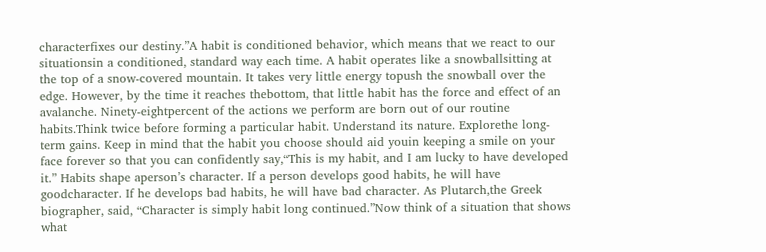characterfixes our destiny.”A habit is conditioned behavior, which means that we react to our situationsin a conditioned, standard way each time. A habit operates like a snowballsitting at the top of a snow-covered mountain. It takes very little energy topush the snowball over the edge. However, by the time it reaches thebottom, that little habit has the force and effect of an avalanche. Ninety-eightpercent of the actions we perform are born out of our routine habits.Think twice before forming a particular habit. Understand its nature. Explorethe long-term gains. Keep in mind that the habit you choose should aid youin keeping a smile on your face forever so that you can confidently say,“This is my habit, and I am lucky to have developed it.” Habits shape aperson’s character. If a person develops good habits, he will have goodcharacter. If he develops bad habits, he will have bad character. As Plutarch,the Greek biographer, said, “Character is simply habit long continued.”Now think of a situation that shows what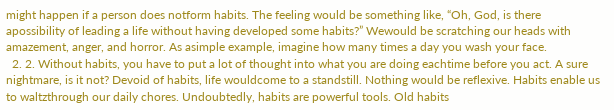might happen if a person does notform habits. The feeling would be something like, “Oh, God, is there apossibility of leading a life without having developed some habits?” Wewould be scratching our heads with amazement, anger, and horror. As asimple example, imagine how many times a day you wash your face.
  2. 2. Without habits, you have to put a lot of thought into what you are doing eachtime before you act. A sure nightmare, is it not? Devoid of habits, life wouldcome to a standstill. Nothing would be reflexive. Habits enable us to waltzthrough our daily chores. Undoubtedly, habits are powerful tools. Old habits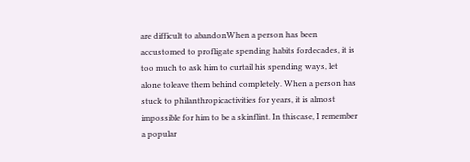are difficult to abandonWhen a person has been accustomed to profligate spending habits fordecades, it is too much to ask him to curtail his spending ways, let alone toleave them behind completely. When a person has stuck to philanthropicactivities for years, it is almost impossible for him to be a skinflint. In thiscase, I remember a popular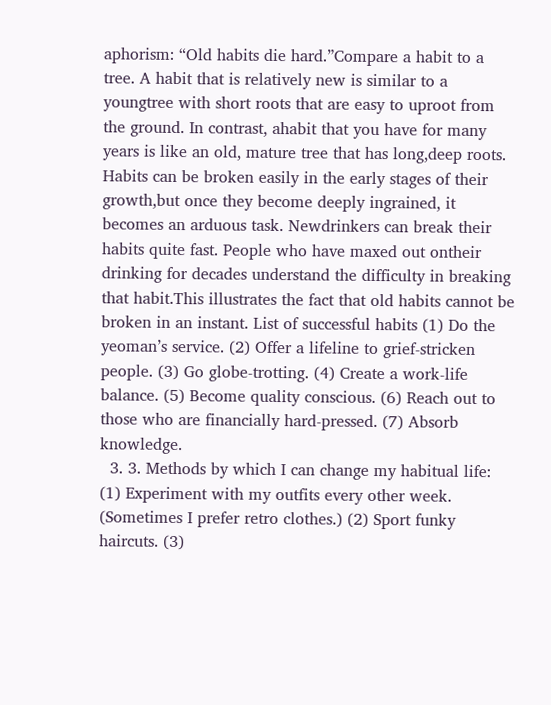aphorism: “Old habits die hard.”Compare a habit to a tree. A habit that is relatively new is similar to a youngtree with short roots that are easy to uproot from the ground. In contrast, ahabit that you have for many years is like an old, mature tree that has long,deep roots. Habits can be broken easily in the early stages of their growth,but once they become deeply ingrained, it becomes an arduous task. Newdrinkers can break their habits quite fast. People who have maxed out ontheir drinking for decades understand the difficulty in breaking that habit.This illustrates the fact that old habits cannot be broken in an instant. List of successful habits (1) Do the yeoman’s service. (2) Offer a lifeline to grief-stricken people. (3) Go globe-trotting. (4) Create a work-life balance. (5) Become quality conscious. (6) Reach out to those who are financially hard-pressed. (7) Absorb knowledge.
  3. 3. Methods by which I can change my habitual life: (1) Experiment with my outfits every other week. (Sometimes I prefer retro clothes.) (2) Sport funky haircuts. (3)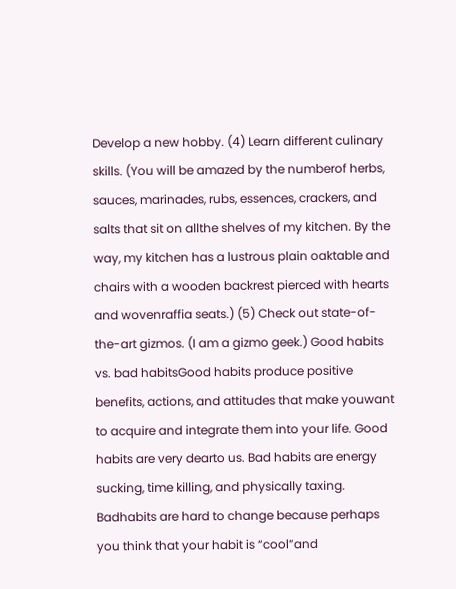Develop a new hobby. (4) Learn different culinary skills. (You will be amazed by the numberof herbs, sauces, marinades, rubs, essences, crackers, and salts that sit on allthe shelves of my kitchen. By the way, my kitchen has a lustrous plain oaktable and chairs with a wooden backrest pierced with hearts and wovenraffia seats.) (5) Check out state-of-the-art gizmos. (I am a gizmo geek.) Good habits vs. bad habitsGood habits produce positive benefits, actions, and attitudes that make youwant to acquire and integrate them into your life. Good habits are very dearto us. Bad habits are energy sucking, time killing, and physically taxing. Badhabits are hard to change because perhaps you think that your habit is “cool”and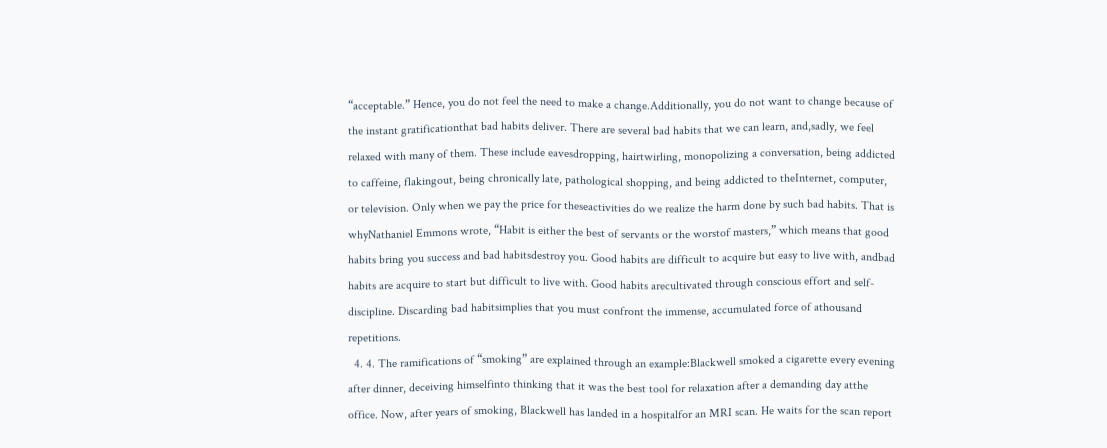“acceptable.” Hence, you do not feel the need to make a change.Additionally, you do not want to change because of the instant gratificationthat bad habits deliver. There are several bad habits that we can learn, and,sadly, we feel relaxed with many of them. These include eavesdropping, hairtwirling, monopolizing a conversation, being addicted to caffeine, flakingout, being chronically late, pathological shopping, and being addicted to theInternet, computer, or television. Only when we pay the price for theseactivities do we realize the harm done by such bad habits. That is whyNathaniel Emmons wrote, “Habit is either the best of servants or the worstof masters,” which means that good habits bring you success and bad habitsdestroy you. Good habits are difficult to acquire but easy to live with, andbad habits are acquire to start but difficult to live with. Good habits arecultivated through conscious effort and self-discipline. Discarding bad habitsimplies that you must confront the immense, accumulated force of athousand repetitions.
  4. 4. The ramifications of “smoking” are explained through an example:Blackwell smoked a cigarette every evening after dinner, deceiving himselfinto thinking that it was the best tool for relaxation after a demanding day atthe office. Now, after years of smoking, Blackwell has landed in a hospitalfor an MRI scan. He waits for the scan report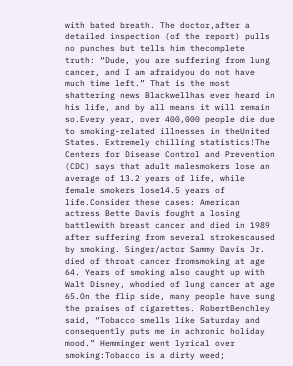with bated breath. The doctor,after a detailed inspection (of the report) pulls no punches but tells him thecomplete truth: “Dude, you are suffering from lung cancer, and I am afraidyou do not have much time left.” That is the most shattering news Blackwellhas ever heard in his life, and by all means it will remain so.Every year, over 400,000 people die due to smoking-related illnesses in theUnited States. Extremely chilling statistics!The Centers for Disease Control and Prevention (CDC) says that adult malesmokers lose an average of 13.2 years of life, while female smokers lose14.5 years of life.Consider these cases: American actress Bette Davis fought a losing battlewith breast cancer and died in 1989 after suffering from several strokescaused by smoking. Singer/actor Sammy Davis Jr. died of throat cancer fromsmoking at age 64. Years of smoking also caught up with Walt Disney, whodied of lung cancer at age 65.On the flip side, many people have sung the praises of cigarettes. RobertBenchley said, “Tobacco smells like Saturday and consequently puts me in achronic holiday mood.” Hemminger went lyrical over smoking:Tobacco is a dirty weed;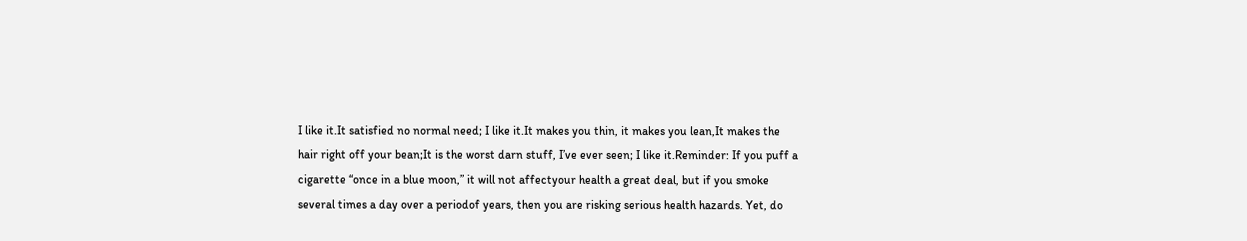I like it.It satisfied no normal need; I like it.It makes you thin, it makes you lean,It makes the hair right off your bean;It is the worst darn stuff, I’ve ever seen; I like it.Reminder: If you puff a cigarette “once in a blue moon,” it will not affectyour health a great deal, but if you smoke several times a day over a periodof years, then you are risking serious health hazards. Yet, do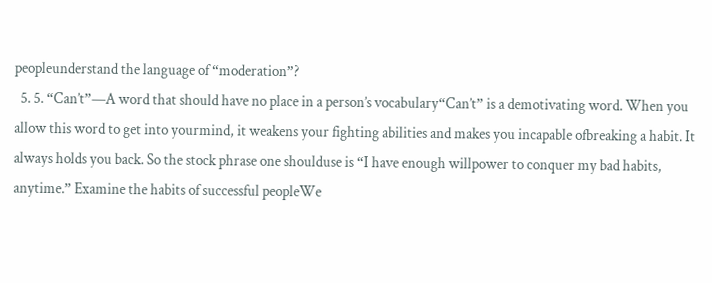peopleunderstand the language of “moderation”?
  5. 5. “Can’t”—A word that should have no place in a person’s vocabulary“Can’t” is a demotivating word. When you allow this word to get into yourmind, it weakens your fighting abilities and makes you incapable ofbreaking a habit. It always holds you back. So the stock phrase one shoulduse is “I have enough willpower to conquer my bad habits, anytime.” Examine the habits of successful peopleWe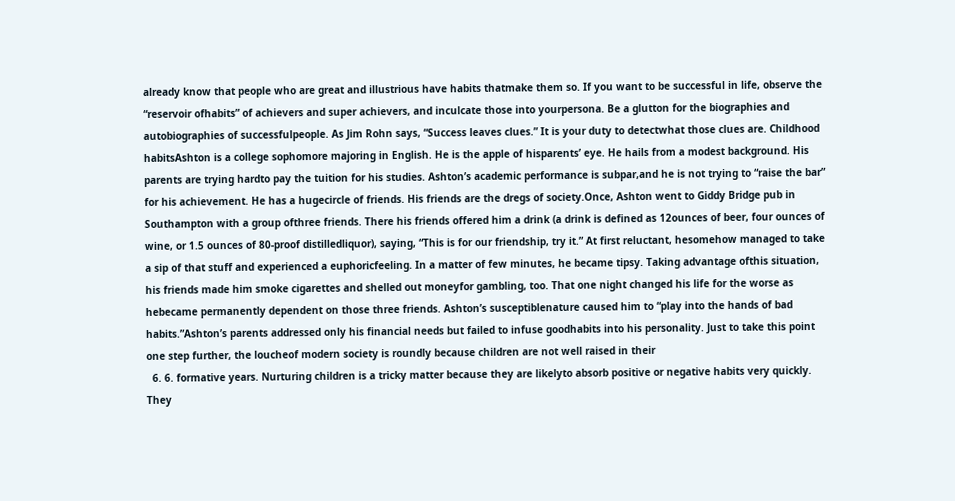already know that people who are great and illustrious have habits thatmake them so. If you want to be successful in life, observe the “reservoir ofhabits” of achievers and super achievers, and inculcate those into yourpersona. Be a glutton for the biographies and autobiographies of successfulpeople. As Jim Rohn says, “Success leaves clues.” It is your duty to detectwhat those clues are. Childhood habitsAshton is a college sophomore majoring in English. He is the apple of hisparents’ eye. He hails from a modest background. His parents are trying hardto pay the tuition for his studies. Ashton’s academic performance is subpar,and he is not trying to “raise the bar” for his achievement. He has a hugecircle of friends. His friends are the dregs of society.Once, Ashton went to Giddy Bridge pub in Southampton with a group ofthree friends. There his friends offered him a drink (a drink is defined as 12ounces of beer, four ounces of wine, or 1.5 ounces of 80-proof distilledliquor), saying, “This is for our friendship, try it.” At first reluctant, hesomehow managed to take a sip of that stuff and experienced a euphoricfeeling. In a matter of few minutes, he became tipsy. Taking advantage ofthis situation, his friends made him smoke cigarettes and shelled out moneyfor gambling, too. That one night changed his life for the worse as hebecame permanently dependent on those three friends. Ashton’s susceptiblenature caused him to “play into the hands of bad habits.”Ashton’s parents addressed only his financial needs but failed to infuse goodhabits into his personality. Just to take this point one step further, the loucheof modern society is roundly because children are not well raised in their
  6. 6. formative years. Nurturing children is a tricky matter because they are likelyto absorb positive or negative habits very quickly. They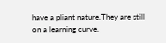have a pliant nature.They are still on a learning curve.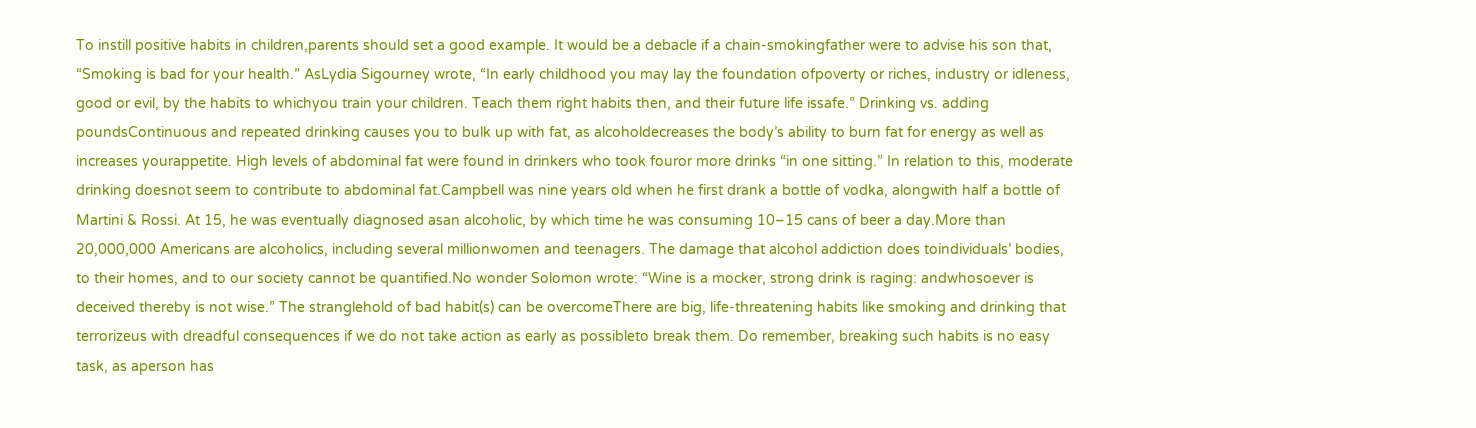To instill positive habits in children,parents should set a good example. It would be a debacle if a chain-smokingfather were to advise his son that, “Smoking is bad for your health.” AsLydia Sigourney wrote, “In early childhood you may lay the foundation ofpoverty or riches, industry or idleness, good or evil, by the habits to whichyou train your children. Teach them right habits then, and their future life issafe.” Drinking vs. adding poundsContinuous and repeated drinking causes you to bulk up with fat, as alcoholdecreases the body’s ability to burn fat for energy as well as increases yourappetite. High levels of abdominal fat were found in drinkers who took fouror more drinks “in one sitting.” In relation to this, moderate drinking doesnot seem to contribute to abdominal fat.Campbell was nine years old when he first drank a bottle of vodka, alongwith half a bottle of Martini & Rossi. At 15, he was eventually diagnosed asan alcoholic, by which time he was consuming 10–15 cans of beer a day.More than 20,000,000 Americans are alcoholics, including several millionwomen and teenagers. The damage that alcohol addiction does toindividuals’ bodies, to their homes, and to our society cannot be quantified.No wonder Solomon wrote: “Wine is a mocker, strong drink is raging: andwhosoever is deceived thereby is not wise.” The stranglehold of bad habit(s) can be overcomeThere are big, life-threatening habits like smoking and drinking that terrorizeus with dreadful consequences if we do not take action as early as possibleto break them. Do remember, breaking such habits is no easy task, as aperson has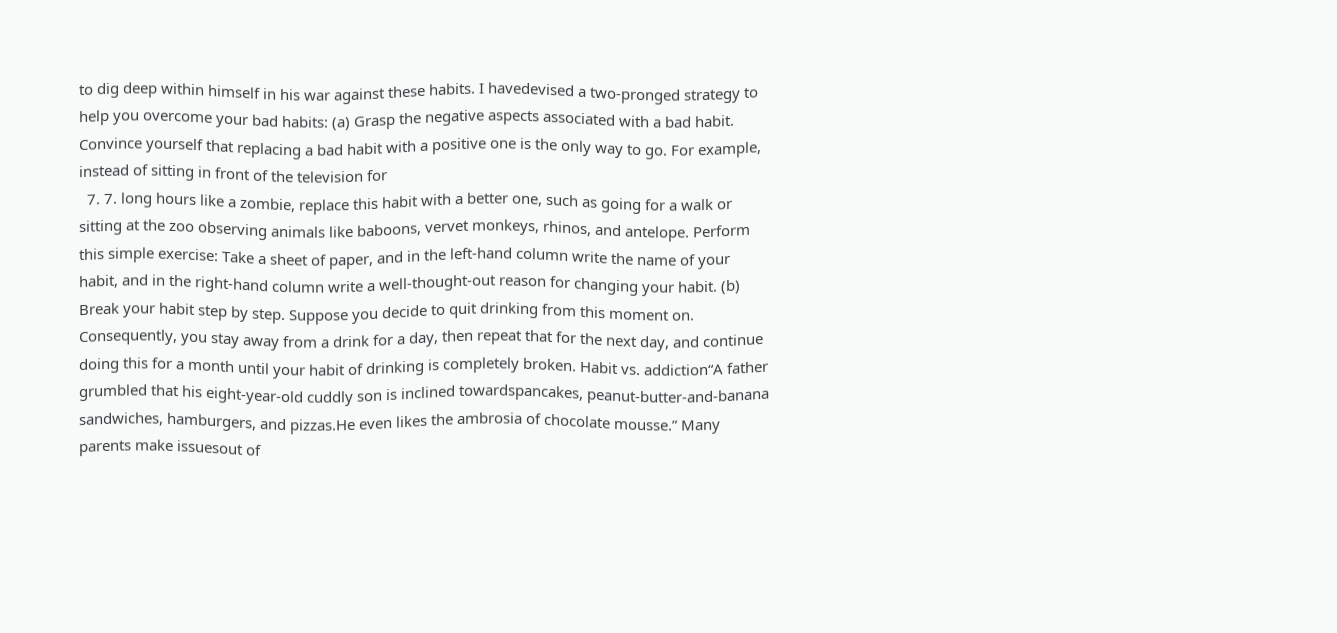to dig deep within himself in his war against these habits. I havedevised a two-pronged strategy to help you overcome your bad habits: (a) Grasp the negative aspects associated with a bad habit. Convince yourself that replacing a bad habit with a positive one is the only way to go. For example, instead of sitting in front of the television for
  7. 7. long hours like a zombie, replace this habit with a better one, such as going for a walk or sitting at the zoo observing animals like baboons, vervet monkeys, rhinos, and antelope. Perform this simple exercise: Take a sheet of paper, and in the left-hand column write the name of your habit, and in the right-hand column write a well-thought-out reason for changing your habit. (b) Break your habit step by step. Suppose you decide to quit drinking from this moment on. Consequently, you stay away from a drink for a day, then repeat that for the next day, and continue doing this for a month until your habit of drinking is completely broken. Habit vs. addiction“A father grumbled that his eight-year-old cuddly son is inclined towardspancakes, peanut-butter-and-banana sandwiches, hamburgers, and pizzas.He even likes the ambrosia of chocolate mousse.” Many parents make issuesout of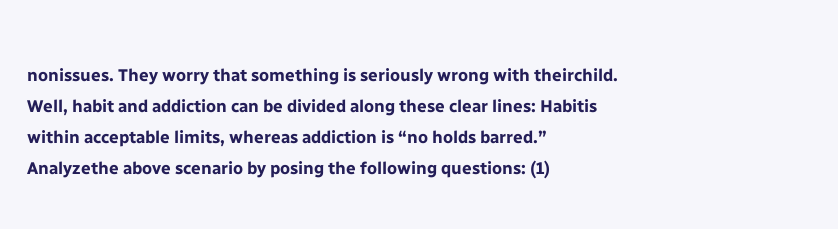nonissues. They worry that something is seriously wrong with theirchild. Well, habit and addiction can be divided along these clear lines: Habitis within acceptable limits, whereas addiction is “no holds barred.” Analyzethe above scenario by posing the following questions: (1)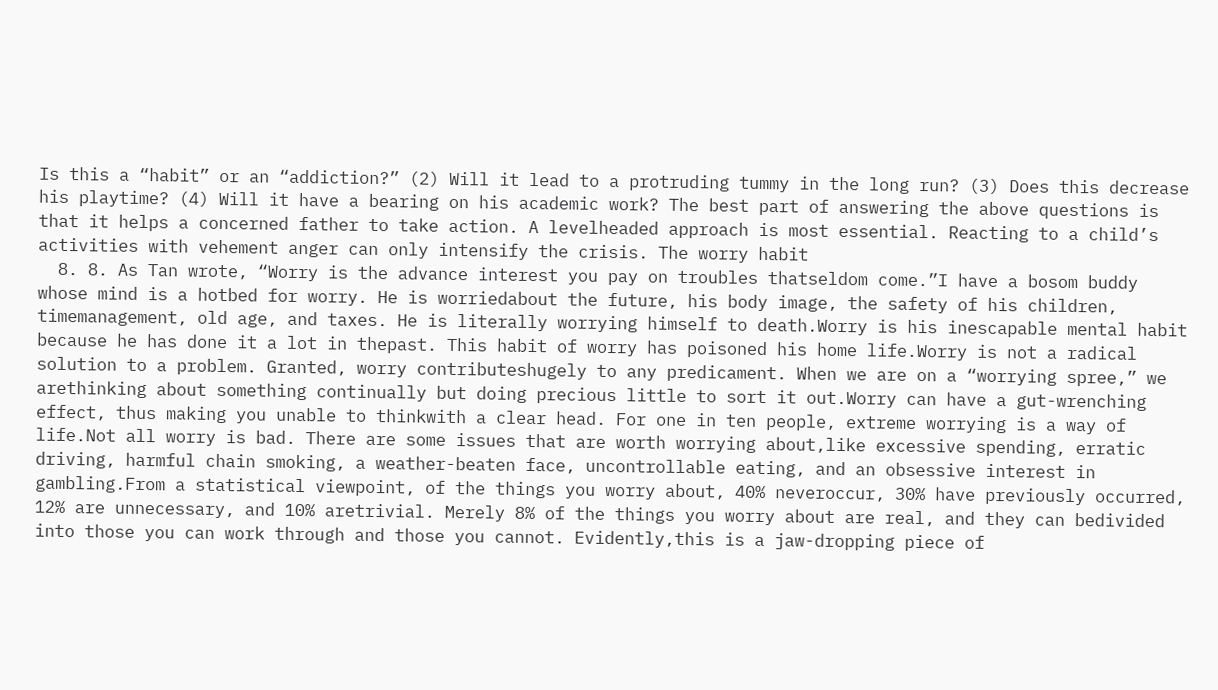Is this a “habit” or an “addiction?” (2) Will it lead to a protruding tummy in the long run? (3) Does this decrease his playtime? (4) Will it have a bearing on his academic work? The best part of answering the above questions is that it helps a concerned father to take action. A levelheaded approach is most essential. Reacting to a child’s activities with vehement anger can only intensify the crisis. The worry habit
  8. 8. As Tan wrote, “Worry is the advance interest you pay on troubles thatseldom come.”I have a bosom buddy whose mind is a hotbed for worry. He is worriedabout the future, his body image, the safety of his children, timemanagement, old age, and taxes. He is literally worrying himself to death.Worry is his inescapable mental habit because he has done it a lot in thepast. This habit of worry has poisoned his home life.Worry is not a radical solution to a problem. Granted, worry contributeshugely to any predicament. When we are on a “worrying spree,” we arethinking about something continually but doing precious little to sort it out.Worry can have a gut-wrenching effect, thus making you unable to thinkwith a clear head. For one in ten people, extreme worrying is a way of life.Not all worry is bad. There are some issues that are worth worrying about,like excessive spending, erratic driving, harmful chain smoking, a weather-beaten face, uncontrollable eating, and an obsessive interest in gambling.From a statistical viewpoint, of the things you worry about, 40% neveroccur, 30% have previously occurred, 12% are unnecessary, and 10% aretrivial. Merely 8% of the things you worry about are real, and they can bedivided into those you can work through and those you cannot. Evidently,this is a jaw-dropping piece of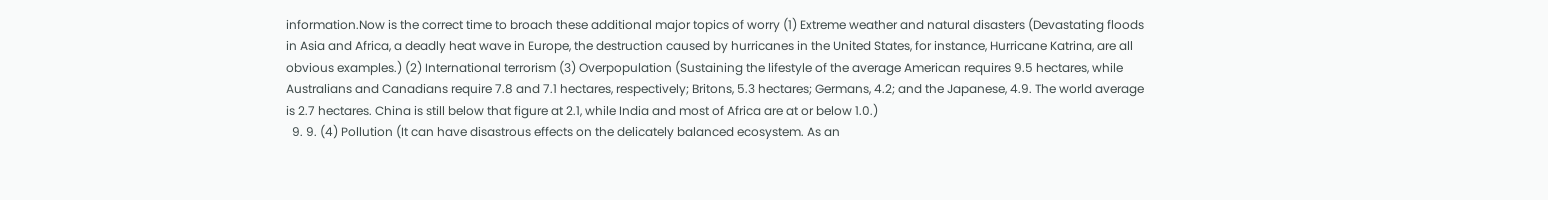information.Now is the correct time to broach these additional major topics of worry (1) Extreme weather and natural disasters (Devastating floods in Asia and Africa, a deadly heat wave in Europe, the destruction caused by hurricanes in the United States, for instance, Hurricane Katrina, are all obvious examples.) (2) International terrorism (3) Overpopulation (Sustaining the lifestyle of the average American requires 9.5 hectares, while Australians and Canadians require 7.8 and 7.1 hectares, respectively; Britons, 5.3 hectares; Germans, 4.2; and the Japanese, 4.9. The world average is 2.7 hectares. China is still below that figure at 2.1, while India and most of Africa are at or below 1.0.)
  9. 9. (4) Pollution (It can have disastrous effects on the delicately balanced ecosystem. As an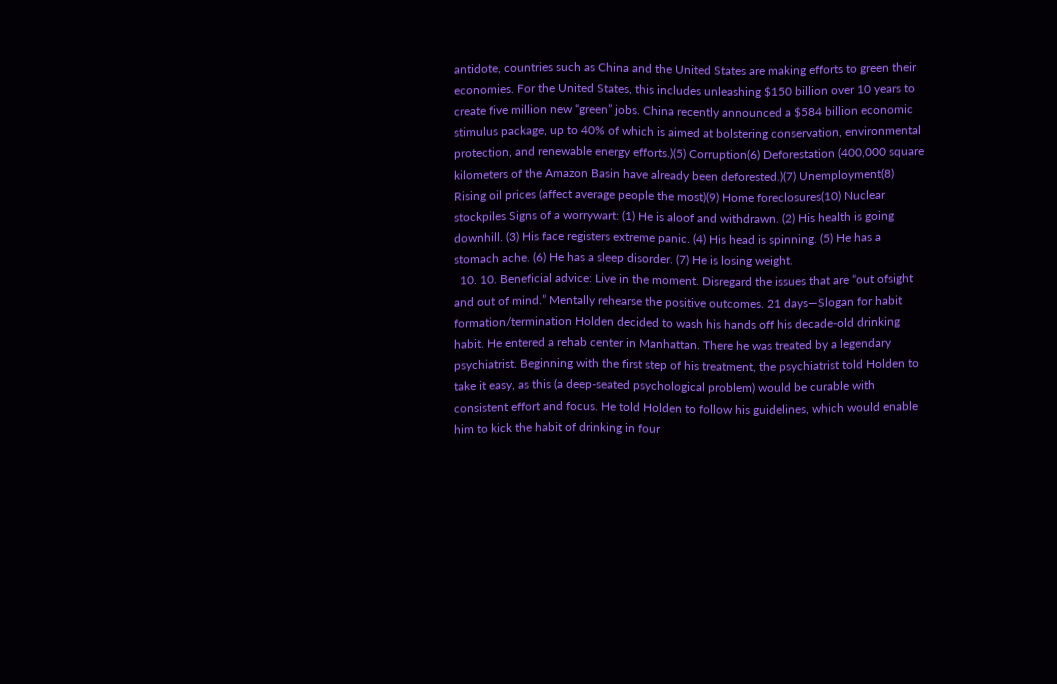antidote, countries such as China and the United States are making efforts to green their economies. For the United States, this includes unleashing $150 billion over 10 years to create five million new “green” jobs. China recently announced a $584 billion economic stimulus package, up to 40% of which is aimed at bolstering conservation, environmental protection, and renewable energy efforts.)(5) Corruption(6) Deforestation (400,000 square kilometers of the Amazon Basin have already been deforested.)(7) Unemployment(8) Rising oil prices (affect average people the most)(9) Home foreclosures(10) Nuclear stockpiles Signs of a worrywart: (1) He is aloof and withdrawn. (2) His health is going downhill. (3) His face registers extreme panic. (4) His head is spinning. (5) He has a stomach ache. (6) He has a sleep disorder. (7) He is losing weight.
  10. 10. Beneficial advice: Live in the moment. Disregard the issues that are “out ofsight and out of mind.” Mentally rehearse the positive outcomes. 21 days—Slogan for habit formation/termination Holden decided to wash his hands off his decade-old drinking habit. He entered a rehab center in Manhattan. There he was treated by a legendary psychiatrist. Beginning with the first step of his treatment, the psychiatrist told Holden to take it easy, as this (a deep-seated psychological problem) would be curable with consistent effort and focus. He told Holden to follow his guidelines, which would enable him to kick the habit of drinking in four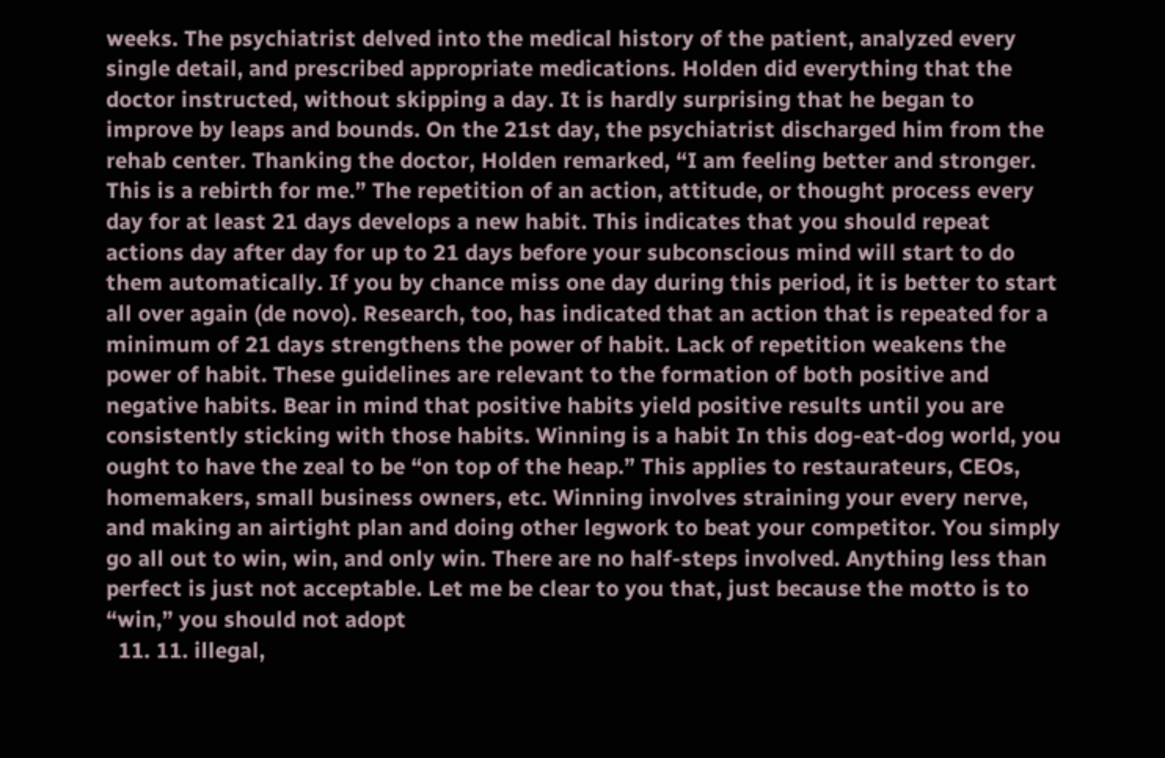weeks. The psychiatrist delved into the medical history of the patient, analyzed every single detail, and prescribed appropriate medications. Holden did everything that the doctor instructed, without skipping a day. It is hardly surprising that he began to improve by leaps and bounds. On the 21st day, the psychiatrist discharged him from the rehab center. Thanking the doctor, Holden remarked, “I am feeling better and stronger. This is a rebirth for me.” The repetition of an action, attitude, or thought process every day for at least 21 days develops a new habit. This indicates that you should repeat actions day after day for up to 21 days before your subconscious mind will start to do them automatically. If you by chance miss one day during this period, it is better to start all over again (de novo). Research, too, has indicated that an action that is repeated for a minimum of 21 days strengthens the power of habit. Lack of repetition weakens the power of habit. These guidelines are relevant to the formation of both positive and negative habits. Bear in mind that positive habits yield positive results until you are consistently sticking with those habits. Winning is a habit In this dog-eat-dog world, you ought to have the zeal to be “on top of the heap.” This applies to restaurateurs, CEOs, homemakers, small business owners, etc. Winning involves straining your every nerve, and making an airtight plan and doing other legwork to beat your competitor. You simply go all out to win, win, and only win. There are no half-steps involved. Anything less than perfect is just not acceptable. Let me be clear to you that, just because the motto is to “win,” you should not adopt
  11. 11. illegal,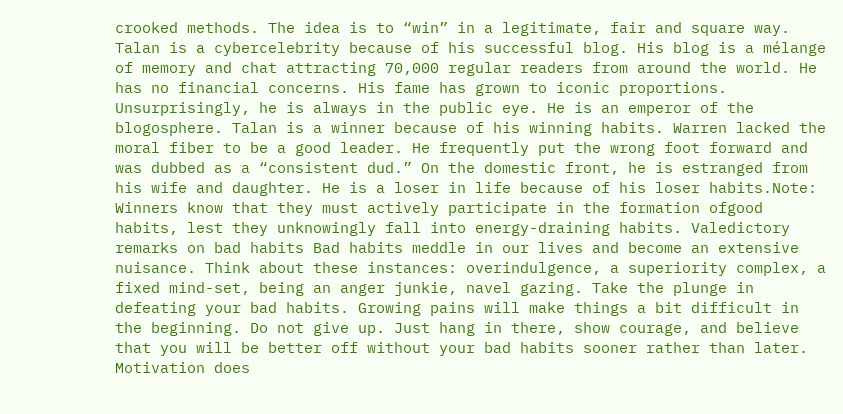crooked methods. The idea is to “win” in a legitimate, fair and square way. Talan is a cybercelebrity because of his successful blog. His blog is a mélange of memory and chat attracting 70,000 regular readers from around the world. He has no financial concerns. His fame has grown to iconic proportions. Unsurprisingly, he is always in the public eye. He is an emperor of the blogosphere. Talan is a winner because of his winning habits. Warren lacked the moral fiber to be a good leader. He frequently put the wrong foot forward and was dubbed as a “consistent dud.” On the domestic front, he is estranged from his wife and daughter. He is a loser in life because of his loser habits.Note: Winners know that they must actively participate in the formation ofgood habits, lest they unknowingly fall into energy-draining habits. Valedictory remarks on bad habits Bad habits meddle in our lives and become an extensive nuisance. Think about these instances: overindulgence, a superiority complex, a fixed mind-set, being an anger junkie, navel gazing. Take the plunge in defeating your bad habits. Growing pains will make things a bit difficult in the beginning. Do not give up. Just hang in there, show courage, and believe that you will be better off without your bad habits sooner rather than later. Motivation does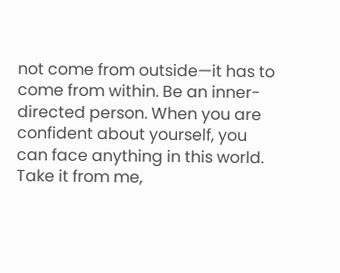not come from outside—it has to come from within. Be an inner-directed person. When you are confident about yourself, you can face anything in this world. Take it from me,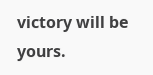victory will be yours.